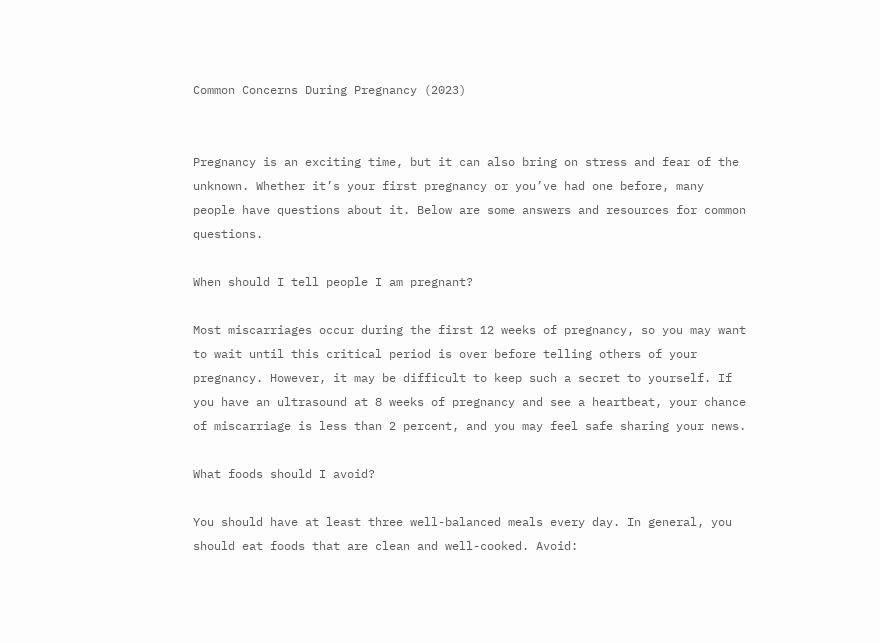Common Concerns During Pregnancy (2023)


Pregnancy is an exciting time, but it can also bring on stress and fear of the unknown. Whether it’s your first pregnancy or you’ve had one before, many people have questions about it. Below are some answers and resources for common questions.

When should I tell people I am pregnant?

Most miscarriages occur during the first 12 weeks of pregnancy, so you may want to wait until this critical period is over before telling others of your pregnancy. However, it may be difficult to keep such a secret to yourself. If you have an ultrasound at 8 weeks of pregnancy and see a heartbeat, your chance of miscarriage is less than 2 percent, and you may feel safe sharing your news.

What foods should I avoid?

You should have at least three well-balanced meals every day. In general, you should eat foods that are clean and well-cooked. Avoid: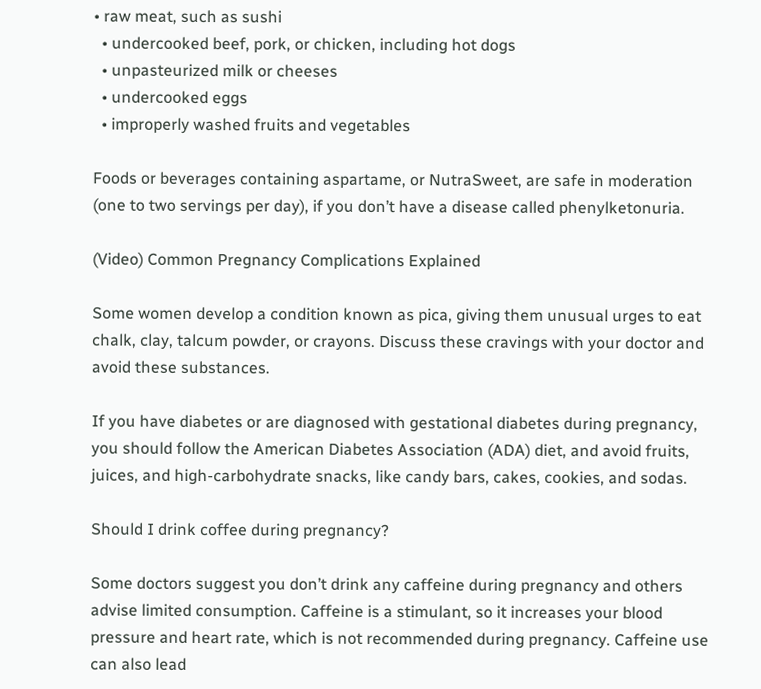• raw meat, such as sushi
  • undercooked beef, pork, or chicken, including hot dogs
  • unpasteurized milk or cheeses
  • undercooked eggs
  • improperly washed fruits and vegetables

Foods or beverages containing aspartame, or NutraSweet, are safe in moderation (one to two servings per day), if you don’t have a disease called phenylketonuria.

(Video) Common Pregnancy Complications Explained

Some women develop a condition known as pica, giving them unusual urges to eat chalk, clay, talcum powder, or crayons. Discuss these cravings with your doctor and avoid these substances.

If you have diabetes or are diagnosed with gestational diabetes during pregnancy, you should follow the American Diabetes Association (ADA) diet, and avoid fruits, juices, and high-carbohydrate snacks, like candy bars, cakes, cookies, and sodas.

Should I drink coffee during pregnancy?

Some doctors suggest you don’t drink any caffeine during pregnancy and others advise limited consumption. Caffeine is a stimulant, so it increases your blood pressure and heart rate, which is not recommended during pregnancy. Caffeine use can also lead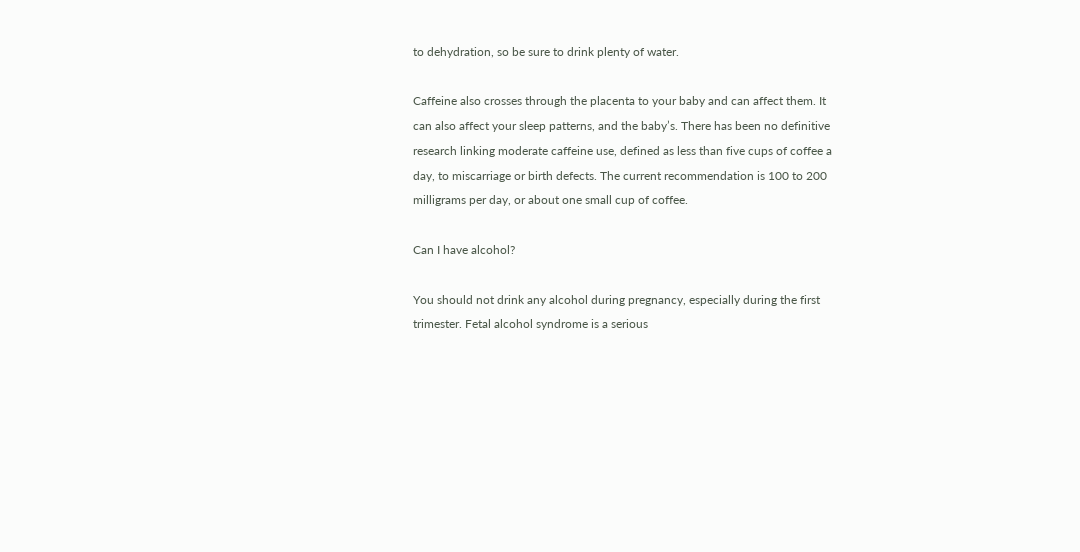to dehydration, so be sure to drink plenty of water.

Caffeine also crosses through the placenta to your baby and can affect them. It can also affect your sleep patterns, and the baby’s. There has been no definitive research linking moderate caffeine use, defined as less than five cups of coffee a day, to miscarriage or birth defects. The current recommendation is 100 to 200 milligrams per day, or about one small cup of coffee.

Can I have alcohol?

You should not drink any alcohol during pregnancy, especially during the first trimester. Fetal alcohol syndrome is a serious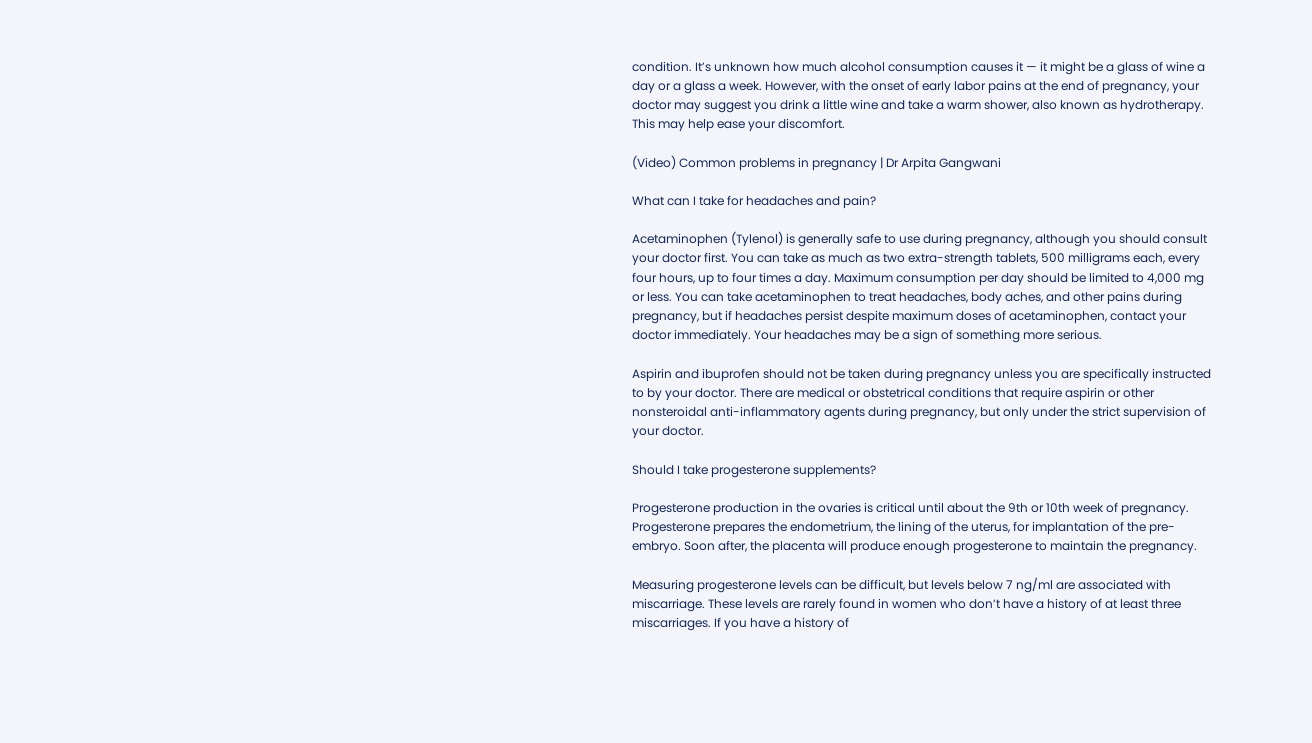condition. It’s unknown how much alcohol consumption causes it — it might be a glass of wine a day or a glass a week. However, with the onset of early labor pains at the end of pregnancy, your doctor may suggest you drink a little wine and take a warm shower, also known as hydrotherapy. This may help ease your discomfort.

(Video) Common problems in pregnancy | Dr Arpita Gangwani

What can I take for headaches and pain?

Acetaminophen (Tylenol) is generally safe to use during pregnancy, although you should consult your doctor first. You can take as much as two extra-strength tablets, 500 milligrams each, every four hours, up to four times a day. Maximum consumption per day should be limited to 4,000 mg or less. You can take acetaminophen to treat headaches, body aches, and other pains during pregnancy, but if headaches persist despite maximum doses of acetaminophen, contact your doctor immediately. Your headaches may be a sign of something more serious.

Aspirin and ibuprofen should not be taken during pregnancy unless you are specifically instructed to by your doctor. There are medical or obstetrical conditions that require aspirin or other nonsteroidal anti-inflammatory agents during pregnancy, but only under the strict supervision of your doctor.

Should I take progesterone supplements?

Progesterone production in the ovaries is critical until about the 9th or 10th week of pregnancy. Progesterone prepares the endometrium, the lining of the uterus, for implantation of the pre-embryo. Soon after, the placenta will produce enough progesterone to maintain the pregnancy.

Measuring progesterone levels can be difficult, but levels below 7 ng/ml are associated with miscarriage. These levels are rarely found in women who don’t have a history of at least three miscarriages. If you have a history of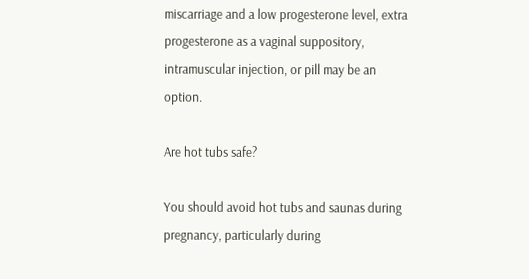miscarriage and a low progesterone level, extra progesterone as a vaginal suppository, intramuscular injection, or pill may be an option.

Are hot tubs safe?

You should avoid hot tubs and saunas during pregnancy, particularly during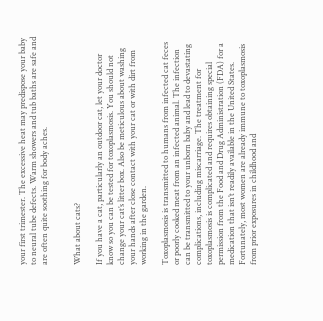your first trimester. The excessive heat may predispose your baby to neural tube defects. Warm showers and tub baths are safe and are often quite soothing for body aches.


What about cats?

If you have a cat, particularly an outdoor cat, let your doctor know so you can be tested for toxoplasmosis. You should not change your cat’s litter box. Also be meticulous about washing your hands after close contact with your cat or with dirt from working in the garden.

Toxoplasmosis is transmitted to humans from infected cat feces or poorly cooked meat from an infected animal. The infection can be transmitted to your unborn baby and lead to devastating complications, including miscarriage. The treatment for toxoplasmosis is complicated and requires obtaining special permission from the Food and Drug Administration (FDA) for a medication that isn’t readily available in the United States. Fortunately, most women are already immune to toxoplasmosis from prior exposures in childhood and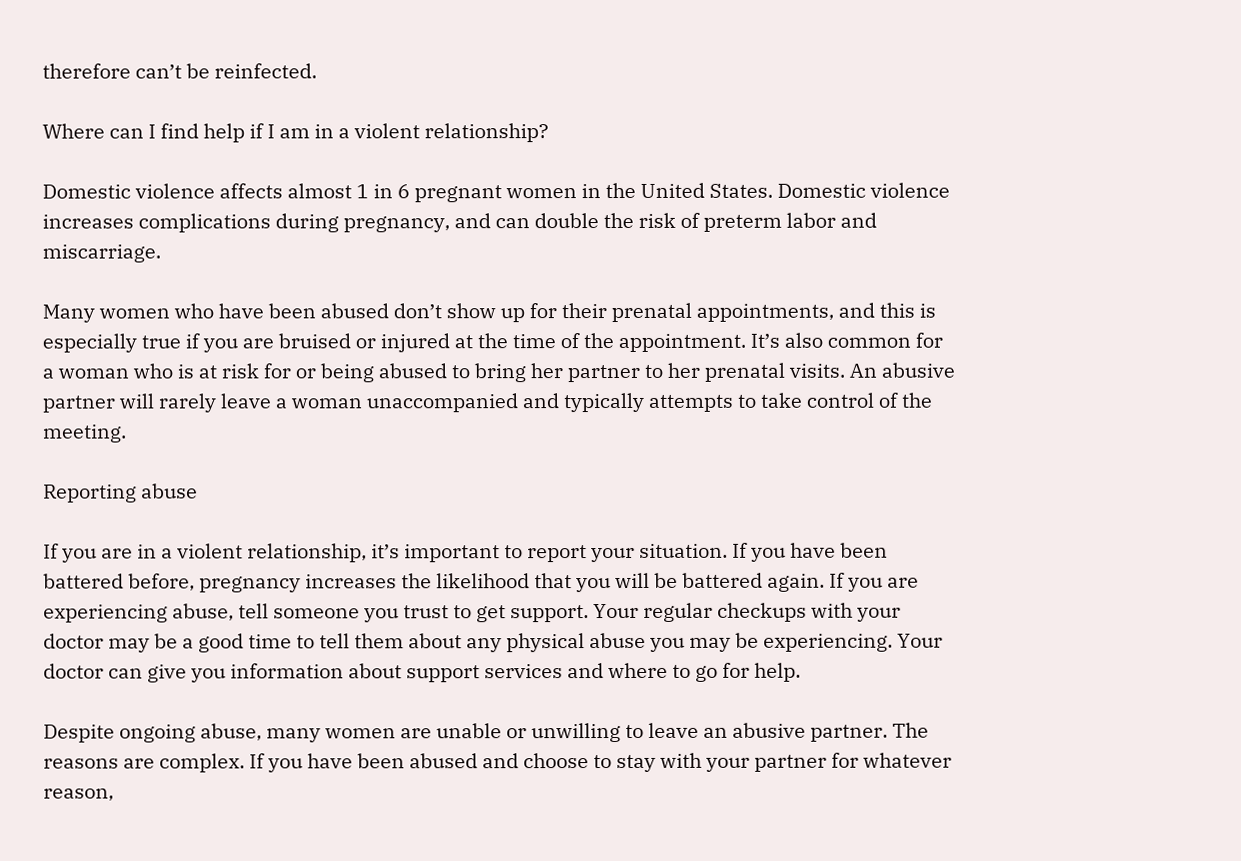therefore can’t be reinfected.

Where can I find help if I am in a violent relationship?

Domestic violence affects almost 1 in 6 pregnant women in the United States. Domestic violence increases complications during pregnancy, and can double the risk of preterm labor and miscarriage.

Many women who have been abused don’t show up for their prenatal appointments, and this is especially true if you are bruised or injured at the time of the appointment. It’s also common for a woman who is at risk for or being abused to bring her partner to her prenatal visits. An abusive partner will rarely leave a woman unaccompanied and typically attempts to take control of the meeting.

Reporting abuse

If you are in a violent relationship, it’s important to report your situation. If you have been battered before, pregnancy increases the likelihood that you will be battered again. If you are experiencing abuse, tell someone you trust to get support. Your regular checkups with your doctor may be a good time to tell them about any physical abuse you may be experiencing. Your doctor can give you information about support services and where to go for help.

Despite ongoing abuse, many women are unable or unwilling to leave an abusive partner. The reasons are complex. If you have been abused and choose to stay with your partner for whatever reason,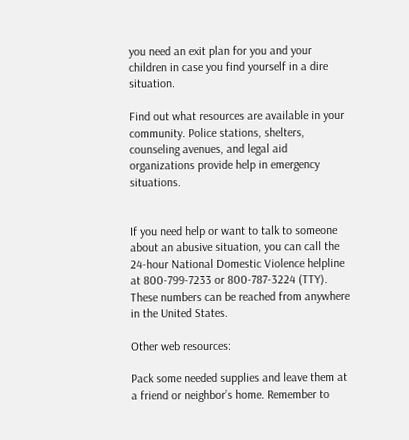you need an exit plan for you and your children in case you find yourself in a dire situation.

Find out what resources are available in your community. Police stations, shelters, counseling avenues, and legal aid organizations provide help in emergency situations.


If you need help or want to talk to someone about an abusive situation, you can call the 24-hour National Domestic Violence helpline at 800-799-7233 or 800-787-3224 (TTY). These numbers can be reached from anywhere in the United States.

Other web resources:

Pack some needed supplies and leave them at a friend or neighbor’s home. Remember to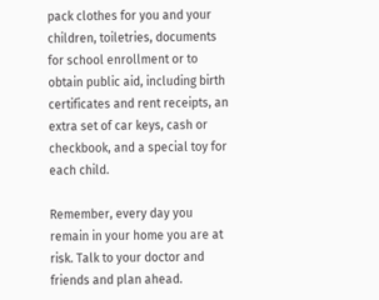pack clothes for you and your children, toiletries, documents for school enrollment or to obtain public aid, including birth certificates and rent receipts, an extra set of car keys, cash or checkbook, and a special toy for each child.

Remember, every day you remain in your home you are at risk. Talk to your doctor and friends and plan ahead.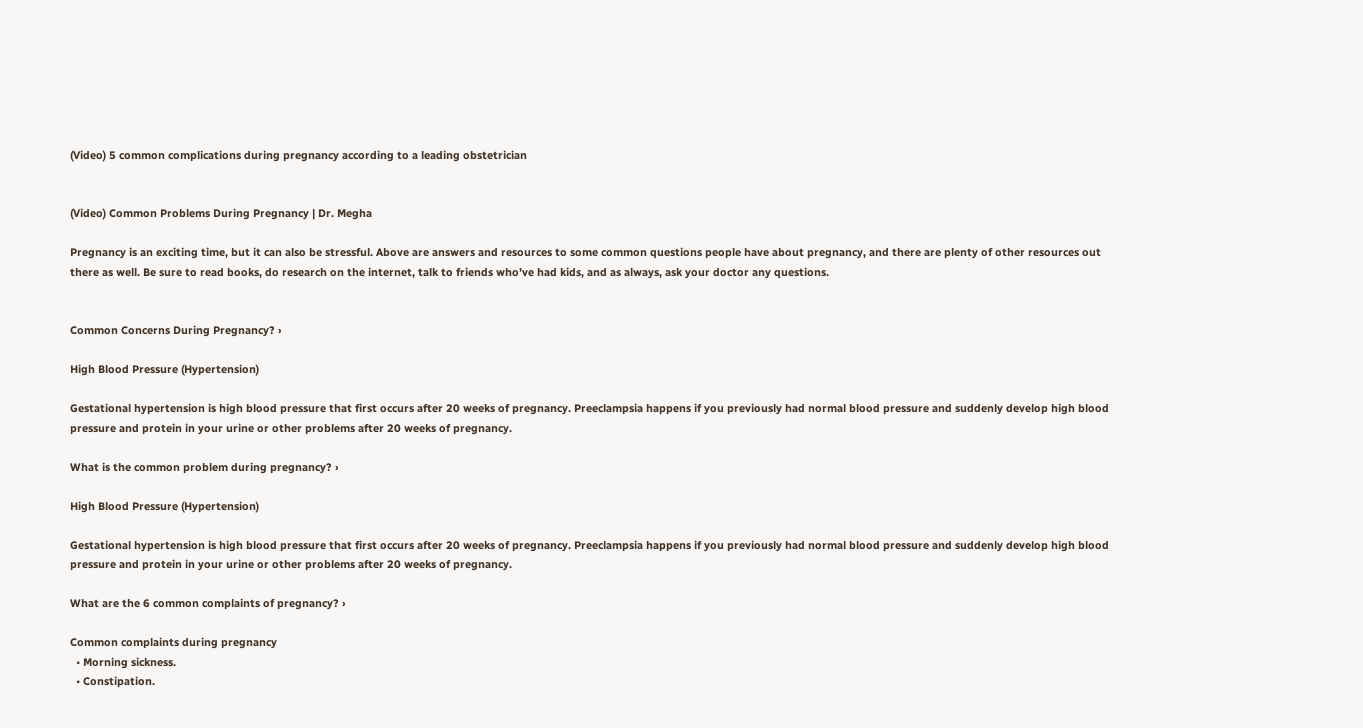(Video) 5 common complications during pregnancy according to a leading obstetrician


(Video) Common Problems During Pregnancy | Dr. Megha

Pregnancy is an exciting time, but it can also be stressful. Above are answers and resources to some common questions people have about pregnancy, and there are plenty of other resources out there as well. Be sure to read books, do research on the internet, talk to friends who’ve had kids, and as always, ask your doctor any questions.


Common Concerns During Pregnancy? ›

High Blood Pressure (Hypertension)

Gestational hypertension is high blood pressure that first occurs after 20 weeks of pregnancy. Preeclampsia happens if you previously had normal blood pressure and suddenly develop high blood pressure and protein in your urine or other problems after 20 weeks of pregnancy.

What is the common problem during pregnancy? ›

High Blood Pressure (Hypertension)

Gestational hypertension is high blood pressure that first occurs after 20 weeks of pregnancy. Preeclampsia happens if you previously had normal blood pressure and suddenly develop high blood pressure and protein in your urine or other problems after 20 weeks of pregnancy.

What are the 6 common complaints of pregnancy? ›

Common complaints during pregnancy
  • Morning sickness.
  • Constipation.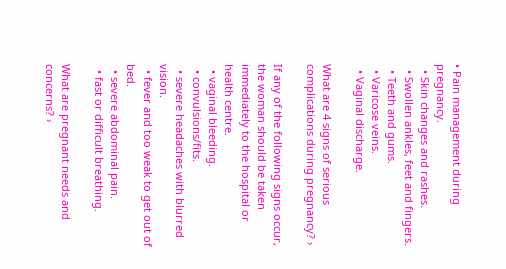• Pain management during pregnancy.
  • Skin changes and rashes.
  • Swollen ankles, feet and fingers.
  • Teeth and gums.
  • Varicose veins.
  • Vaginal discharge.

What are 4 signs of serious complications during pregnancy? ›

If any of the following signs occur, the woman should be taken immediately to the hospital or health centre.
  • vaginal bleeding.
  • convulsions/fits.
  • severe headaches with blurred vision.
  • fever and too weak to get out of bed.
  • severe abdominal pain.
  • fast or difficult breathing.

What are pregnant needs and concerns? ›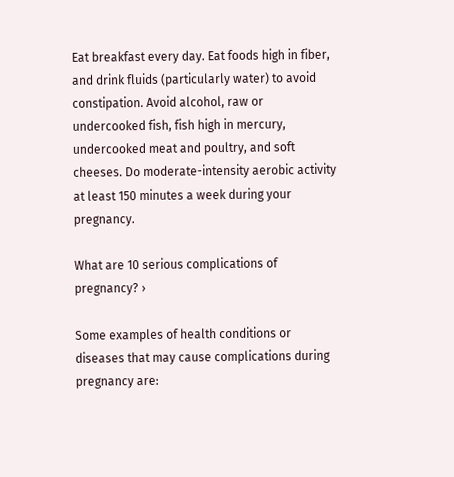Eat breakfast every day. Eat foods high in fiber, and drink fluids (particularly water) to avoid constipation. Avoid alcohol, raw or undercooked fish, fish high in mercury, undercooked meat and poultry, and soft cheeses. Do moderate-intensity aerobic activity at least 150 minutes a week during your pregnancy.

What are 10 serious complications of pregnancy? ›

Some examples of health conditions or diseases that may cause complications during pregnancy are: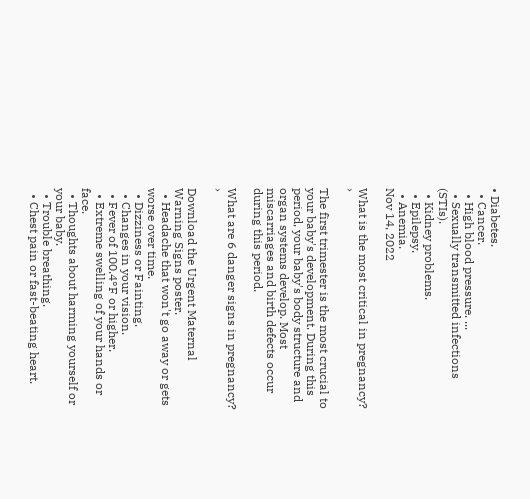• Diabetes.
  • Cancer.
  • High blood pressure. ...
  • Sexually transmitted infections (STIs).
  • Kidney problems.
  • Epilepsy.
  • Anemia.
Nov 14, 2022

What is the most critical in pregnancy? ›

The first trimester is the most crucial to your baby's development. During this period, your baby's body structure and organ systems develop. Most miscarriages and birth defects occur during this period.

What are 6 danger signs in pregnancy? ›

Download the Urgent Maternal Warning Signs poster.
  • Headache that won't go away or gets worse over time.
  • Dizziness or Fainting.
  • Changes in your vision.
  • Fever of 100.4°F or higher.
  • Extreme swelling of your hands or face.
  • Thoughts about harming yourself or your baby.
  • Trouble breathing.
  • Chest pain or fast-beating heart.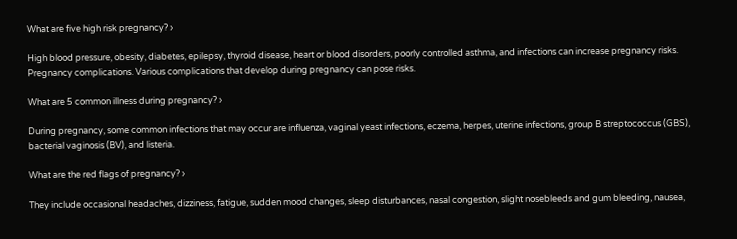What are five high risk pregnancy? ›

High blood pressure, obesity, diabetes, epilepsy, thyroid disease, heart or blood disorders, poorly controlled asthma, and infections can increase pregnancy risks. Pregnancy complications. Various complications that develop during pregnancy can pose risks.

What are 5 common illness during pregnancy? ›

During pregnancy, some common infections that may occur are influenza, vaginal yeast infections, eczema, herpes, uterine infections, group B streptococcus (GBS), bacterial vaginosis (BV), and listeria.

What are the red flags of pregnancy? ›

They include occasional headaches, dizziness, fatigue, sudden mood changes, sleep disturbances, nasal congestion, slight nosebleeds and gum bleeding, nausea,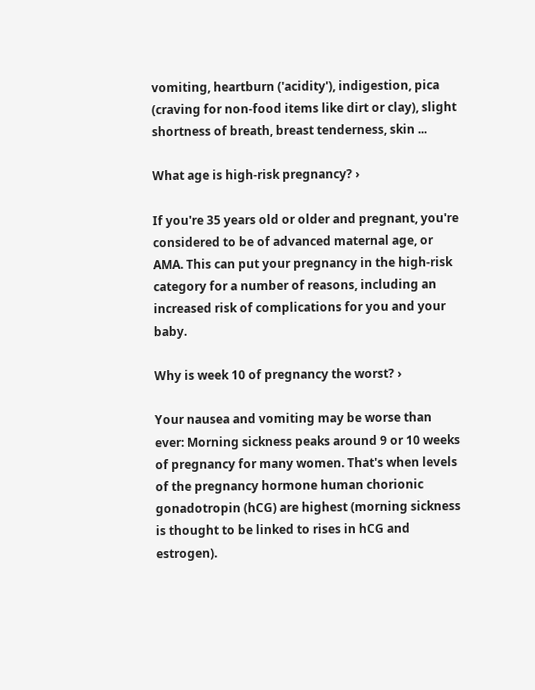vomiting, heartburn ('acidity'), indigestion, pica (craving for non-food items like dirt or clay), slight shortness of breath, breast tenderness, skin ...

What age is high-risk pregnancy? ›

If you're 35 years old or older and pregnant, you're considered to be of advanced maternal age, or AMA. This can put your pregnancy in the high-risk category for a number of reasons, including an increased risk of complications for you and your baby.

Why is week 10 of pregnancy the worst? ›

Your nausea and vomiting may be worse than ever: Morning sickness peaks around 9 or 10 weeks of pregnancy for many women. That's when levels of the pregnancy hormone human chorionic gonadotropin (hCG) are highest (morning sickness is thought to be linked to rises in hCG and estrogen).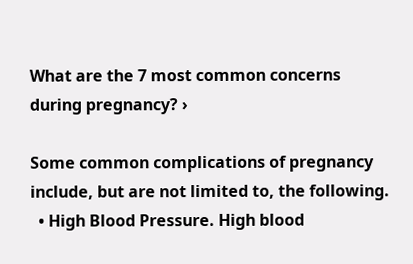What are the 7 most common concerns during pregnancy? ›

Some common complications of pregnancy include, but are not limited to, the following.
  • High Blood Pressure. High blood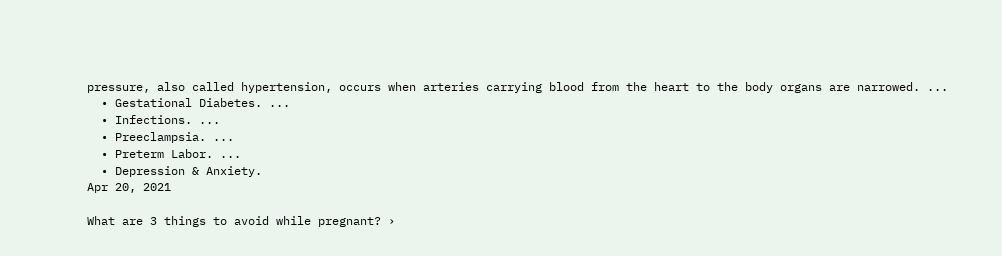pressure, also called hypertension, occurs when arteries carrying blood from the heart to the body organs are narrowed. ...
  • Gestational Diabetes. ...
  • Infections. ...
  • Preeclampsia. ...
  • Preterm Labor. ...
  • Depression & Anxiety.
Apr 20, 2021

What are 3 things to avoid while pregnant? ›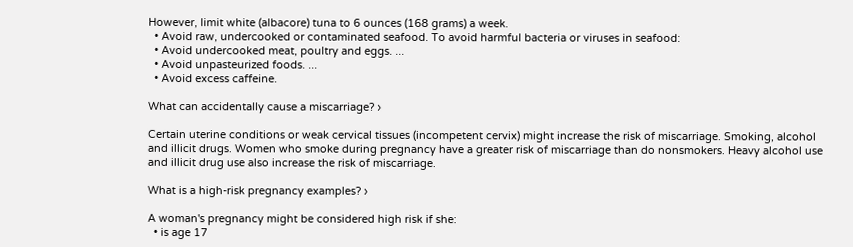However, limit white (albacore) tuna to 6 ounces (168 grams) a week.
  • Avoid raw, undercooked or contaminated seafood. To avoid harmful bacteria or viruses in seafood:
  • Avoid undercooked meat, poultry and eggs. ...
  • Avoid unpasteurized foods. ...
  • Avoid excess caffeine.

What can accidentally cause a miscarriage? ›

Certain uterine conditions or weak cervical tissues (incompetent cervix) might increase the risk of miscarriage. Smoking, alcohol and illicit drugs. Women who smoke during pregnancy have a greater risk of miscarriage than do nonsmokers. Heavy alcohol use and illicit drug use also increase the risk of miscarriage.

What is a high-risk pregnancy examples? ›

A woman's pregnancy might be considered high risk if she:
  • is age 17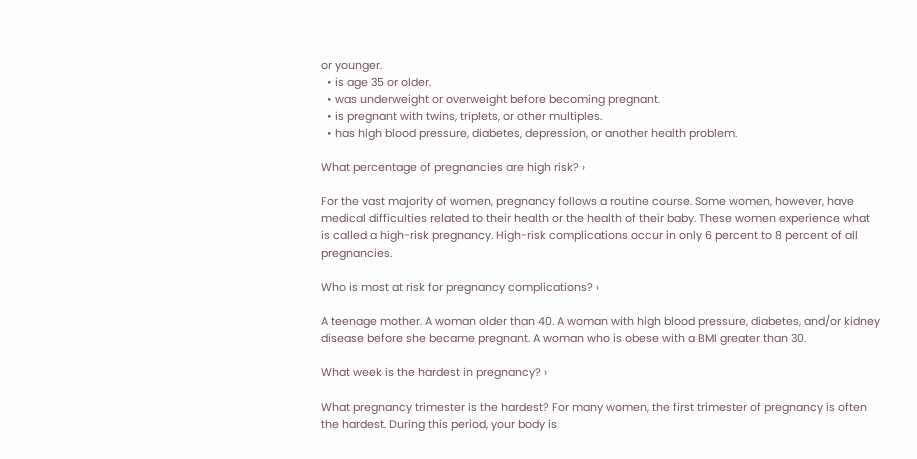or younger.
  • is age 35 or older.
  • was underweight or overweight before becoming pregnant.
  • is pregnant with twins, triplets, or other multiples.
  • has high blood pressure, diabetes, depression, or another health problem.

What percentage of pregnancies are high risk? ›

For the vast majority of women, pregnancy follows a routine course. Some women, however, have medical difficulties related to their health or the health of their baby. These women experience what is called a high-risk pregnancy. High-risk complications occur in only 6 percent to 8 percent of all pregnancies.

Who is most at risk for pregnancy complications? ›

A teenage mother. A woman older than 40. A woman with high blood pressure, diabetes, and/or kidney disease before she became pregnant. A woman who is obese with a BMI greater than 30.

What week is the hardest in pregnancy? ›

What pregnancy trimester is the hardest? For many women, the first trimester of pregnancy is often the hardest. During this period, your body is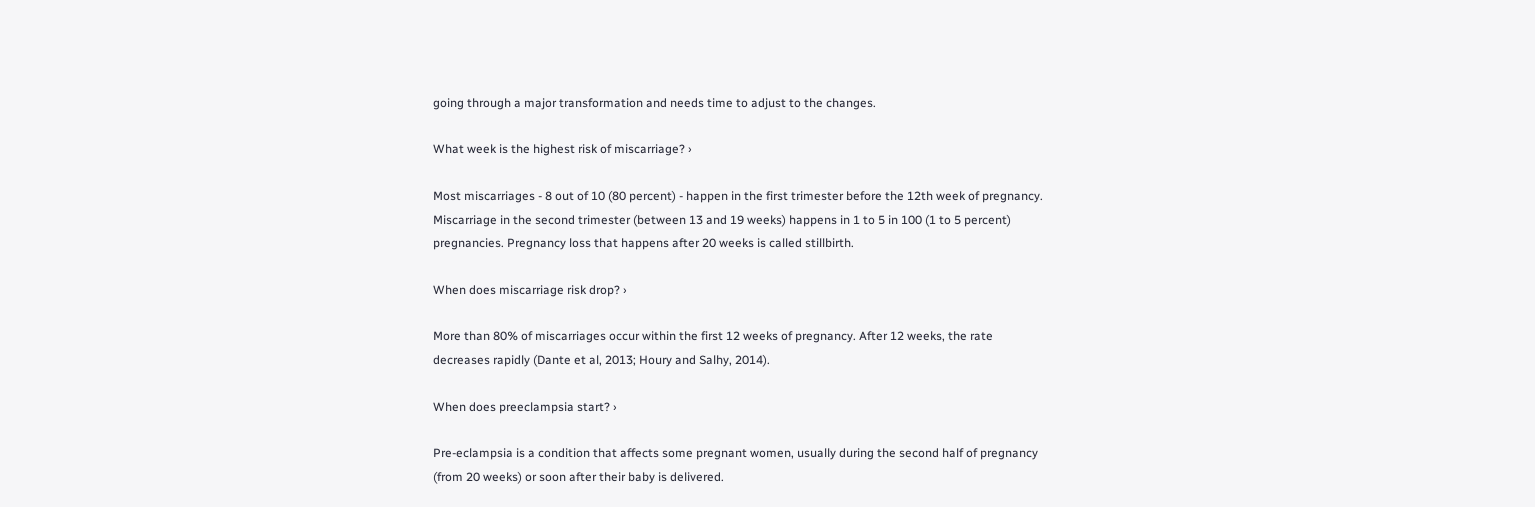going through a major transformation and needs time to adjust to the changes.

What week is the highest risk of miscarriage? ›

Most miscarriages - 8 out of 10 (80 percent) - happen in the first trimester before the 12th week of pregnancy. Miscarriage in the second trimester (between 13 and 19 weeks) happens in 1 to 5 in 100 (1 to 5 percent) pregnancies. Pregnancy loss that happens after 20 weeks is called stillbirth.

When does miscarriage risk drop? ›

More than 80% of miscarriages occur within the first 12 weeks of pregnancy. After 12 weeks, the rate decreases rapidly (Dante et al, 2013; Houry and Salhy, 2014).

When does preeclampsia start? ›

Pre-eclampsia is a condition that affects some pregnant women, usually during the second half of pregnancy (from 20 weeks) or soon after their baby is delivered.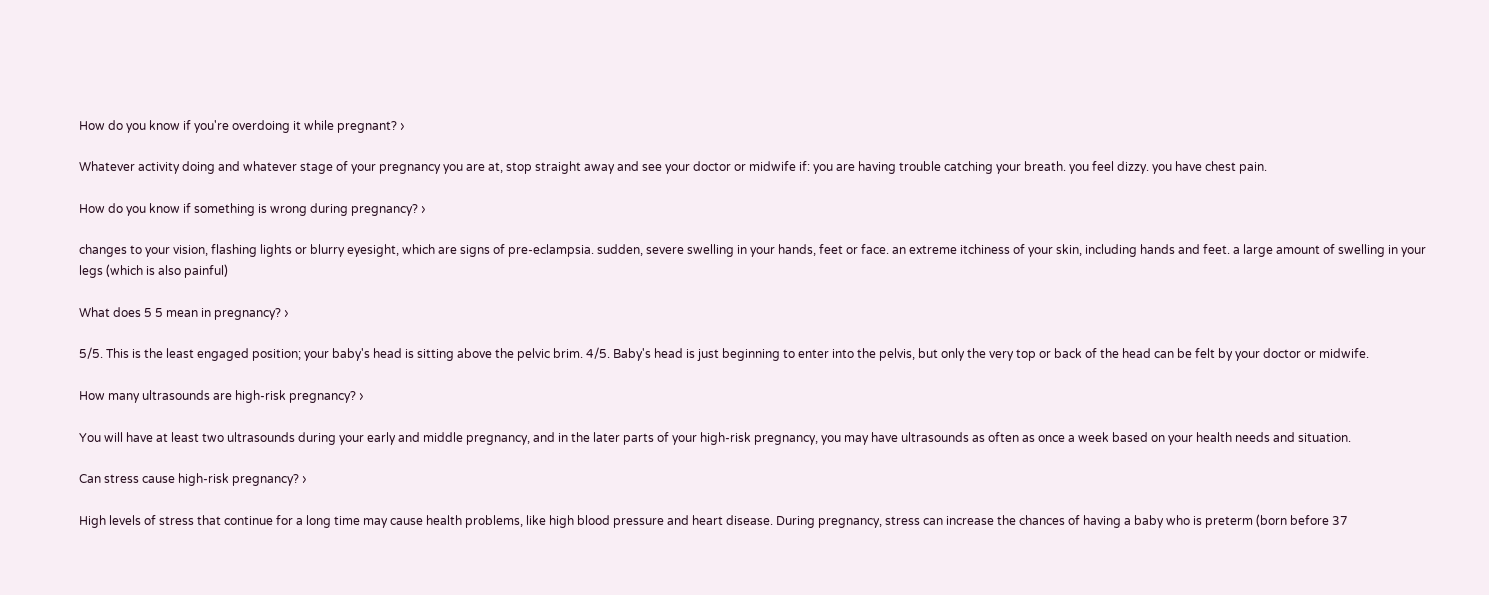How do you know if you're overdoing it while pregnant? ›

Whatever activity doing and whatever stage of your pregnancy you are at, stop straight away and see your doctor or midwife if: you are having trouble catching your breath. you feel dizzy. you have chest pain.

How do you know if something is wrong during pregnancy? ›

changes to your vision, flashing lights or blurry eyesight, which are signs of pre-eclampsia. sudden, severe swelling in your hands, feet or face. an extreme itchiness of your skin, including hands and feet. a large amount of swelling in your legs (which is also painful)

What does 5 5 mean in pregnancy? ›

5/5. This is the least engaged position; your baby's head is sitting above the pelvic brim. 4/5. Baby's head is just beginning to enter into the pelvis, but only the very top or back of the head can be felt by your doctor or midwife.

How many ultrasounds are high-risk pregnancy? ›

You will have at least two ultrasounds during your early and middle pregnancy, and in the later parts of your high-risk pregnancy, you may have ultrasounds as often as once a week based on your health needs and situation.

Can stress cause high-risk pregnancy? ›

High levels of stress that continue for a long time may cause health problems, like high blood pressure and heart disease. During pregnancy, stress can increase the chances of having a baby who is preterm (born before 37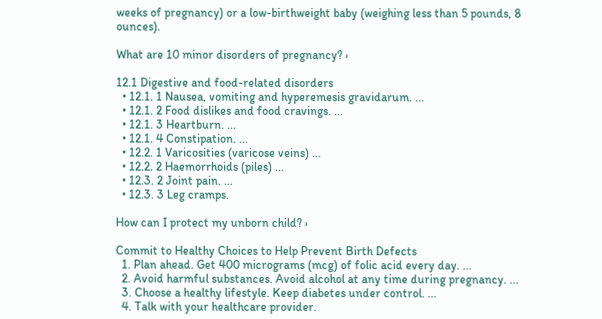weeks of pregnancy) or a low-birthweight baby (weighing less than 5 pounds, 8 ounces).

What are 10 minor disorders of pregnancy? ›

12.1 Digestive and food-related disorders
  • 12.1. 1 Nausea, vomiting and hyperemesis gravidarum. ...
  • 12.1. 2 Food dislikes and food cravings. ...
  • 12.1. 3 Heartburn. ...
  • 12.1. 4 Constipation. ...
  • 12.2. 1 Varicosities (varicose veins) ...
  • 12.2. 2 Haemorrhoids (piles) ...
  • 12.3. 2 Joint pain. ...
  • 12.3. 3 Leg cramps.

How can I protect my unborn child? ›

Commit to Healthy Choices to Help Prevent Birth Defects
  1. Plan ahead. Get 400 micrograms (mcg) of folic acid every day. ...
  2. Avoid harmful substances. Avoid alcohol at any time during pregnancy. ...
  3. Choose a healthy lifestyle. Keep diabetes under control. ...
  4. Talk with your healthcare provider.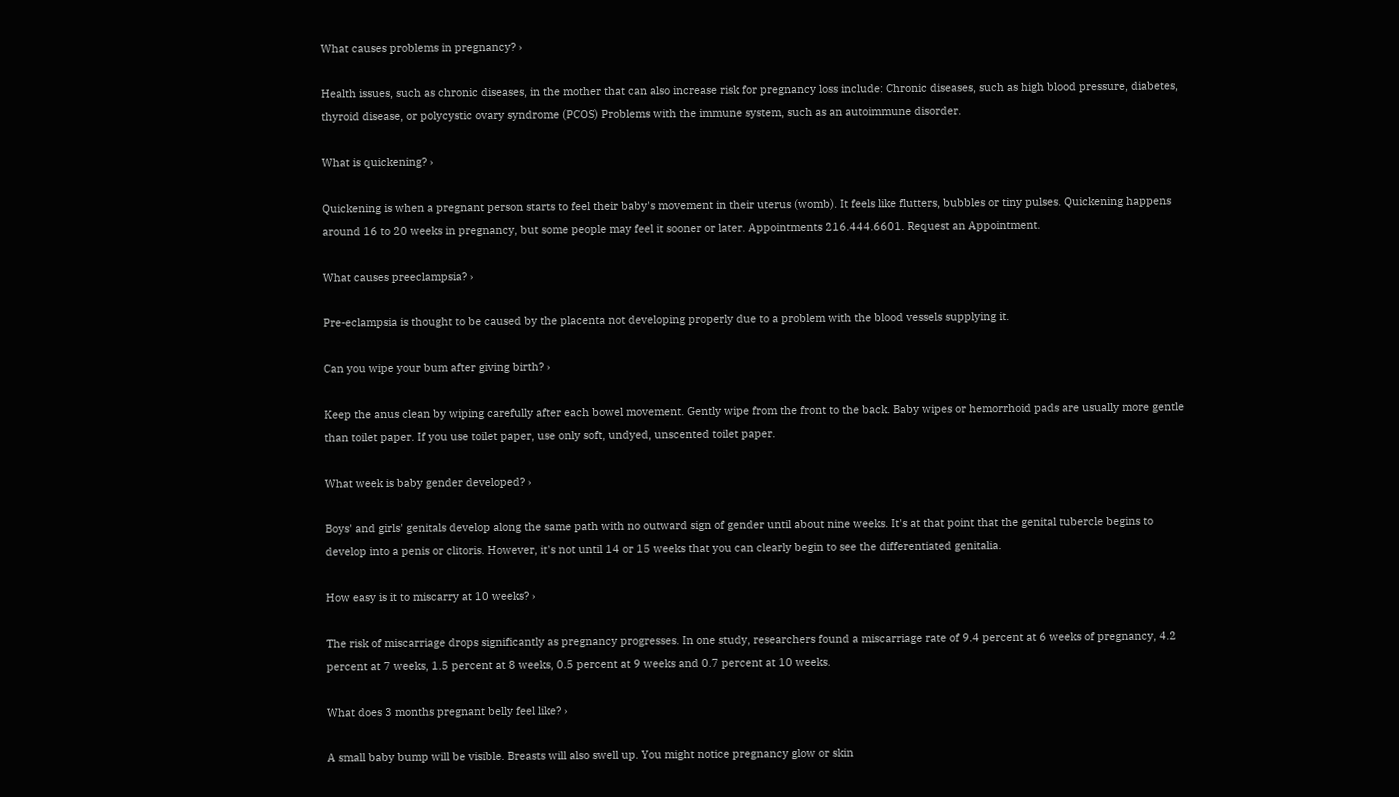What causes problems in pregnancy? ›

Health issues, such as chronic diseases, in the mother that can also increase risk for pregnancy loss include: Chronic diseases, such as high blood pressure, diabetes, thyroid disease, or polycystic ovary syndrome (PCOS) Problems with the immune system, such as an autoimmune disorder.

What is quickening? ›

Quickening is when a pregnant person starts to feel their baby's movement in their uterus (womb). It feels like flutters, bubbles or tiny pulses. Quickening happens around 16 to 20 weeks in pregnancy, but some people may feel it sooner or later. Appointments 216.444.6601. Request an Appointment.

What causes preeclampsia? ›

Pre-eclampsia is thought to be caused by the placenta not developing properly due to a problem with the blood vessels supplying it.

Can you wipe your bum after giving birth? ›

Keep the anus clean by wiping carefully after each bowel movement. Gently wipe from the front to the back. Baby wipes or hemorrhoid pads are usually more gentle than toilet paper. If you use toilet paper, use only soft, undyed, unscented toilet paper.

What week is baby gender developed? ›

Boys' and girls' genitals develop along the same path with no outward sign of gender until about nine weeks. It's at that point that the genital tubercle begins to develop into a penis or clitoris. However, it's not until 14 or 15 weeks that you can clearly begin to see the differentiated genitalia.

How easy is it to miscarry at 10 weeks? ›

The risk of miscarriage drops significantly as pregnancy progresses. In one study, researchers found a miscarriage rate of 9.4 percent at 6 weeks of pregnancy, 4.2 percent at 7 weeks, 1.5 percent at 8 weeks, 0.5 percent at 9 weeks and 0.7 percent at 10 weeks.

What does 3 months pregnant belly feel like? ›

A small baby bump will be visible. Breasts will also swell up. You might notice pregnancy glow or skin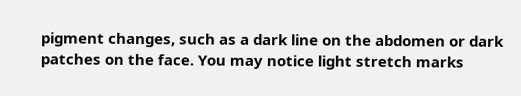pigment changes, such as a dark line on the abdomen or dark patches on the face. You may notice light stretch marks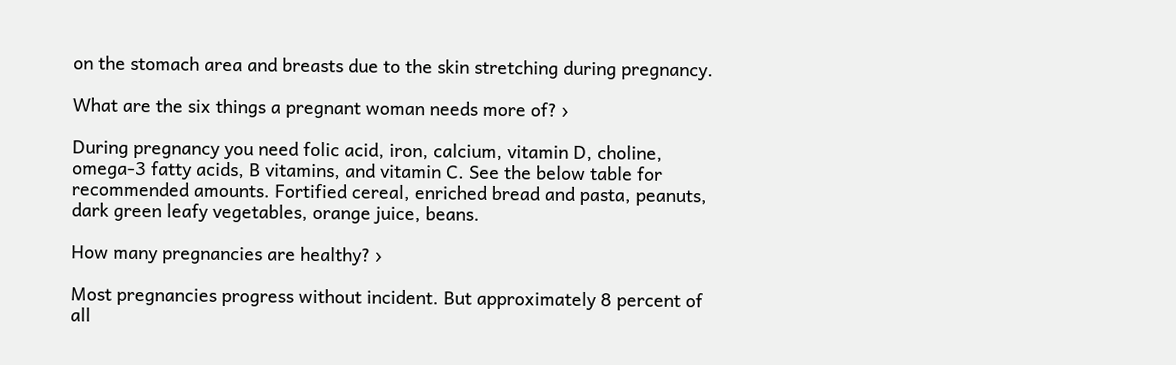on the stomach area and breasts due to the skin stretching during pregnancy.

What are the six things a pregnant woman needs more of? ›

During pregnancy you need folic acid, iron, calcium, vitamin D, choline, omega-3 fatty acids, B vitamins, and vitamin C. See the below table for recommended amounts. Fortified cereal, enriched bread and pasta, peanuts, dark green leafy vegetables, orange juice, beans.

How many pregnancies are healthy? ›

Most pregnancies progress without incident. But approximately 8 percent of all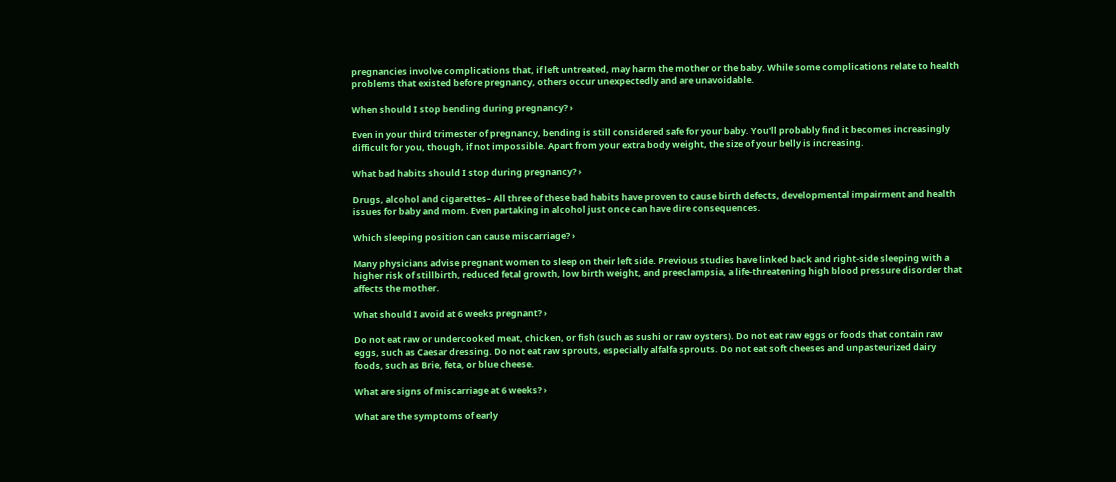pregnancies involve complications that, if left untreated, may harm the mother or the baby. While some complications relate to health problems that existed before pregnancy, others occur unexpectedly and are unavoidable.

When should I stop bending during pregnancy? ›

Even in your third trimester of pregnancy, bending is still considered safe for your baby. You'll probably find it becomes increasingly difficult for you, though, if not impossible. Apart from your extra body weight, the size of your belly is increasing.

What bad habits should I stop during pregnancy? ›

Drugs, alcohol and cigarettes– All three of these bad habits have proven to cause birth defects, developmental impairment and health issues for baby and mom. Even partaking in alcohol just once can have dire consequences.

Which sleeping position can cause miscarriage? ›

Many physicians advise pregnant women to sleep on their left side. Previous studies have linked back and right-side sleeping with a higher risk of stillbirth, reduced fetal growth, low birth weight, and preeclampsia, a life-threatening high blood pressure disorder that affects the mother.

What should I avoid at 6 weeks pregnant? ›

Do not eat raw or undercooked meat, chicken, or fish (such as sushi or raw oysters). Do not eat raw eggs or foods that contain raw eggs, such as Caesar dressing. Do not eat raw sprouts, especially alfalfa sprouts. Do not eat soft cheeses and unpasteurized dairy foods, such as Brie, feta, or blue cheese.

What are signs of miscarriage at 6 weeks? ›

What are the symptoms of early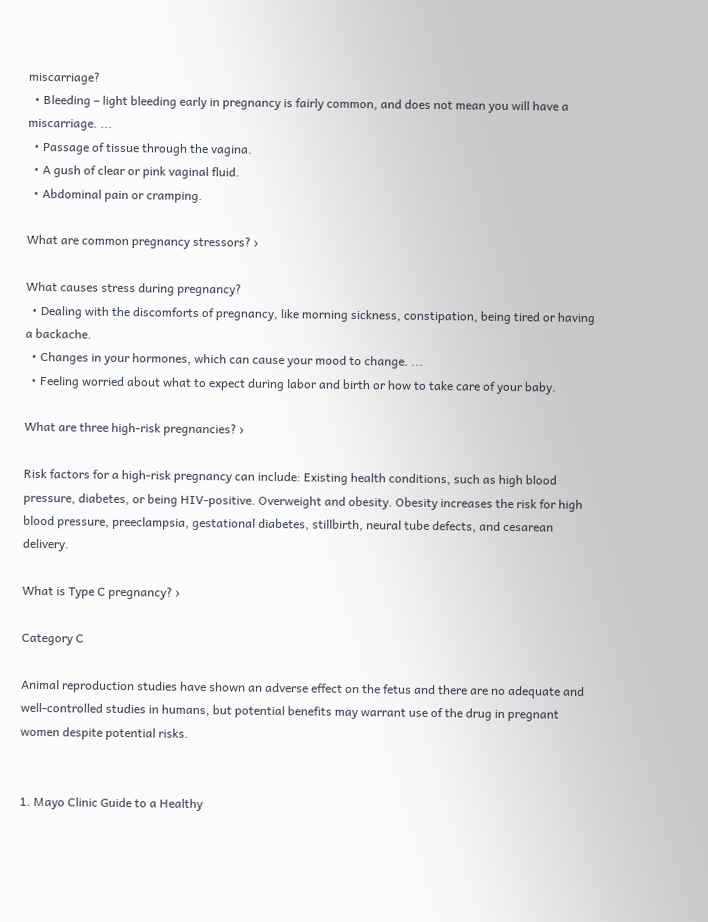miscarriage?
  • Bleeding – light bleeding early in pregnancy is fairly common, and does not mean you will have a miscarriage. ...
  • Passage of tissue through the vagina.
  • A gush of clear or pink vaginal fluid.
  • Abdominal pain or cramping.

What are common pregnancy stressors? ›

What causes stress during pregnancy?
  • Dealing with the discomforts of pregnancy, like morning sickness, constipation, being tired or having a backache.
  • Changes in your hormones, which can cause your mood to change. ...
  • Feeling worried about what to expect during labor and birth or how to take care of your baby.

What are three high-risk pregnancies? ›

Risk factors for a high-risk pregnancy can include: Existing health conditions, such as high blood pressure, diabetes, or being HIV-positive. Overweight and obesity. Obesity increases the risk for high blood pressure, preeclampsia, gestational diabetes, stillbirth, neural tube defects, and cesarean delivery.

What is Type C pregnancy? ›

Category C

Animal reproduction studies have shown an adverse effect on the fetus and there are no adequate and well-controlled studies in humans, but potential benefits may warrant use of the drug in pregnant women despite potential risks.


1. Mayo Clinic Guide to a Healthy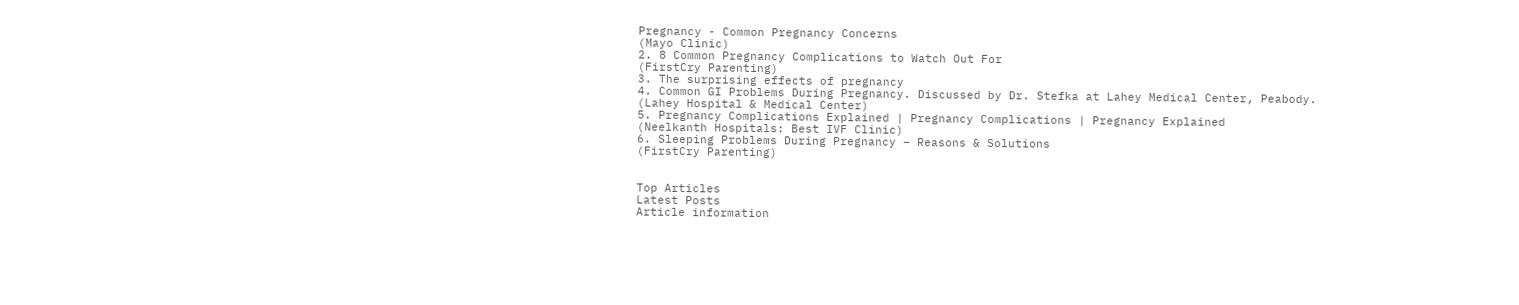Pregnancy - Common Pregnancy Concerns
(Mayo Clinic)
2. 8 Common Pregnancy Complications to Watch Out For
(FirstCry Parenting)
3. The surprising effects of pregnancy
4. Common GI Problems During Pregnancy. Discussed by Dr. Stefka at Lahey Medical Center, Peabody.
(Lahey Hospital & Medical Center)
5. Pregnancy Complications Explained | Pregnancy Complications | Pregnancy Explained
(Neelkanth Hospitals: Best IVF Clinic)
6. Sleeping Problems During Pregnancy – Reasons & Solutions
(FirstCry Parenting)


Top Articles
Latest Posts
Article information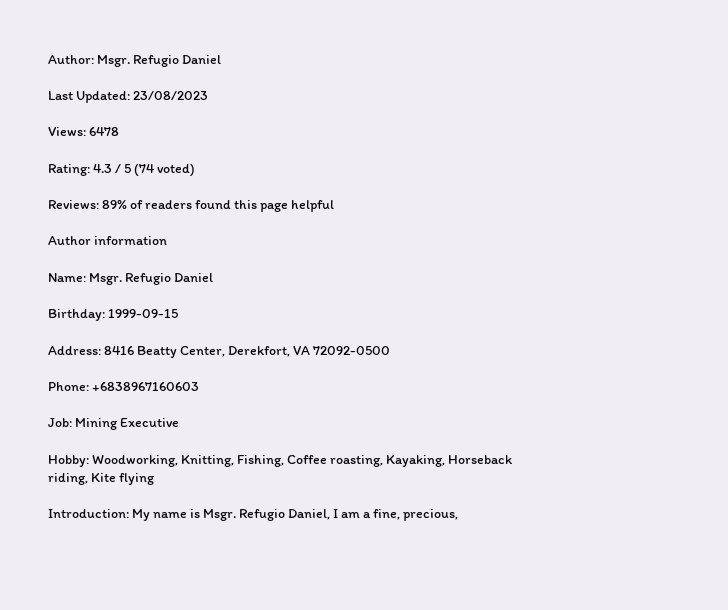Author: Msgr. Refugio Daniel

Last Updated: 23/08/2023

Views: 6478

Rating: 4.3 / 5 (74 voted)

Reviews: 89% of readers found this page helpful

Author information

Name: Msgr. Refugio Daniel

Birthday: 1999-09-15

Address: 8416 Beatty Center, Derekfort, VA 72092-0500

Phone: +6838967160603

Job: Mining Executive

Hobby: Woodworking, Knitting, Fishing, Coffee roasting, Kayaking, Horseback riding, Kite flying

Introduction: My name is Msgr. Refugio Daniel, I am a fine, precious,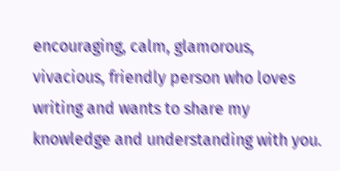encouraging, calm, glamorous, vivacious, friendly person who loves writing and wants to share my knowledge and understanding with you.